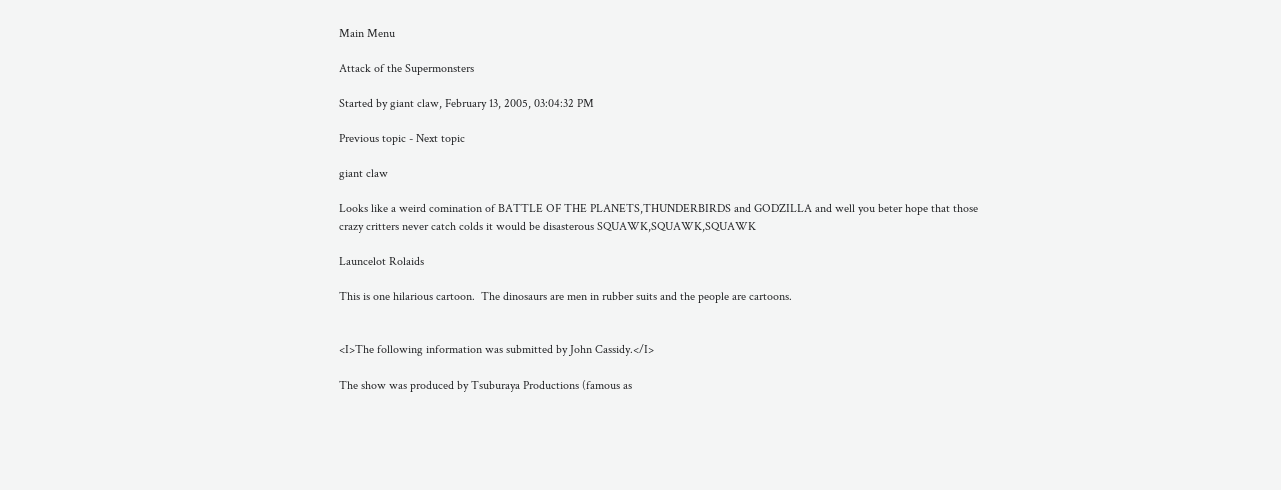Main Menu

Attack of the Supermonsters

Started by giant claw, February 13, 2005, 03:04:32 PM

Previous topic - Next topic

giant claw

Looks like a weird comination of BATTLE OF THE PLANETS,THUNDERBIRDS and GODZILLA and well you beter hope that those crazy critters never catch colds it would be disasterous SQUAWK,SQUAWK,SQUAWK

Launcelot Rolaids

This is one hilarious cartoon.  The dinosaurs are men in rubber suits and the people are cartoons.


<I>The following information was submitted by John Cassidy.</I>

The show was produced by Tsuburaya Productions (famous as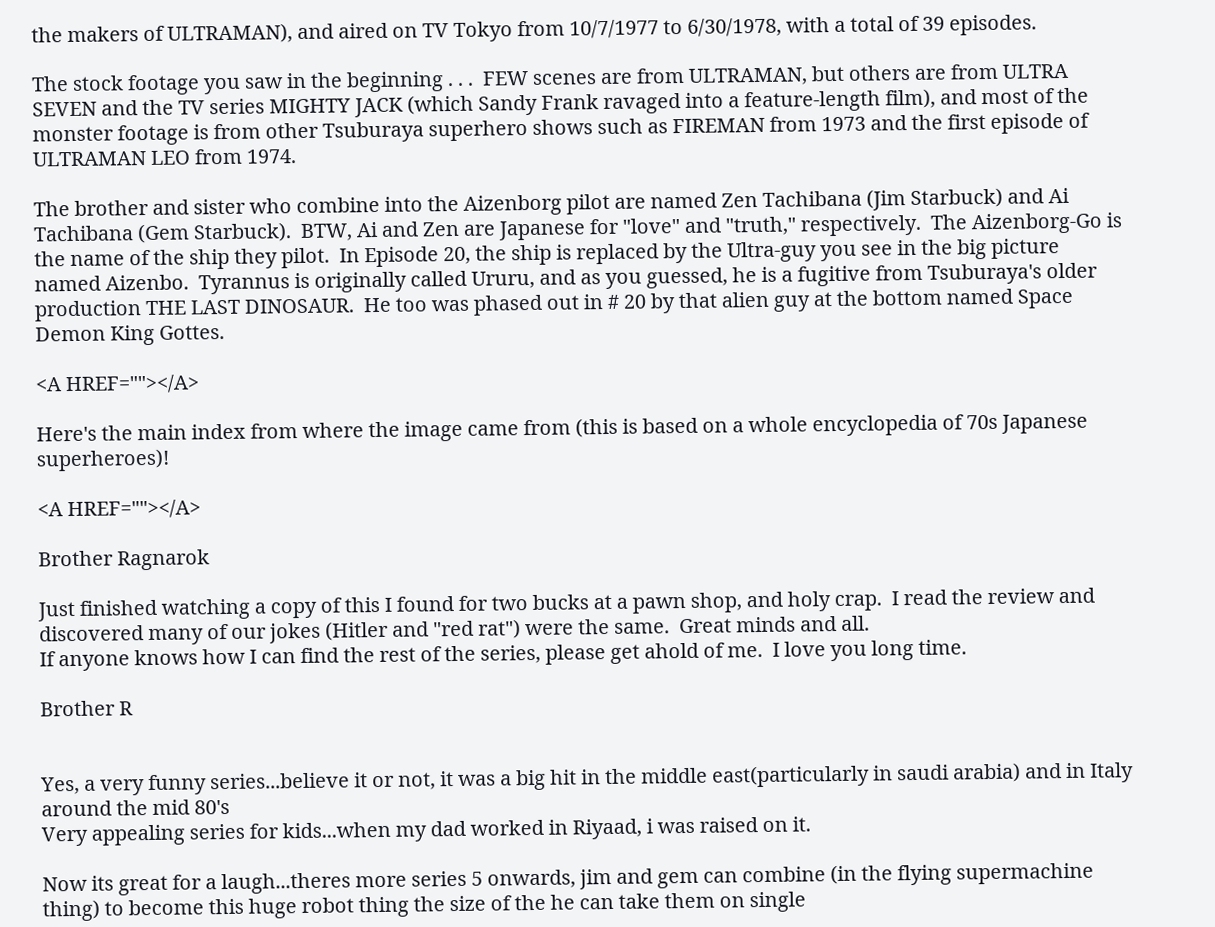the makers of ULTRAMAN), and aired on TV Tokyo from 10/7/1977 to 6/30/1978, with a total of 39 episodes.

The stock footage you saw in the beginning . . .  FEW scenes are from ULTRAMAN, but others are from ULTRA SEVEN and the TV series MIGHTY JACK (which Sandy Frank ravaged into a feature-length film), and most of the monster footage is from other Tsuburaya superhero shows such as FIREMAN from 1973 and the first episode of ULTRAMAN LEO from 1974.

The brother and sister who combine into the Aizenborg pilot are named Zen Tachibana (Jim Starbuck) and Ai Tachibana (Gem Starbuck).  BTW, Ai and Zen are Japanese for "love" and "truth," respectively.  The Aizenborg-Go is the name of the ship they pilot.  In Episode 20, the ship is replaced by the Ultra-guy you see in the big picture named Aizenbo.  Tyrannus is originally called Ururu, and as you guessed, he is a fugitive from Tsuburaya's older production THE LAST DINOSAUR.  He too was phased out in # 20 by that alien guy at the bottom named Space Demon King Gottes.

<A HREF=""></A>

Here's the main index from where the image came from (this is based on a whole encyclopedia of 70s Japanese superheroes)!

<A HREF=""></A>

Brother Ragnarok

Just finished watching a copy of this I found for two bucks at a pawn shop, and holy crap.  I read the review and discovered many of our jokes (Hitler and "red rat") were the same.  Great minds and all.
If anyone knows how I can find the rest of the series, please get ahold of me.  I love you long time.

Brother R


Yes, a very funny series...believe it or not, it was a big hit in the middle east(particularly in saudi arabia) and in Italy around the mid 80's
Very appealing series for kids...when my dad worked in Riyaad, i was raised on it.

Now its great for a laugh...theres more series 5 onwards, jim and gem can combine (in the flying supermachine thing) to become this huge robot thing the size of the he can take them on single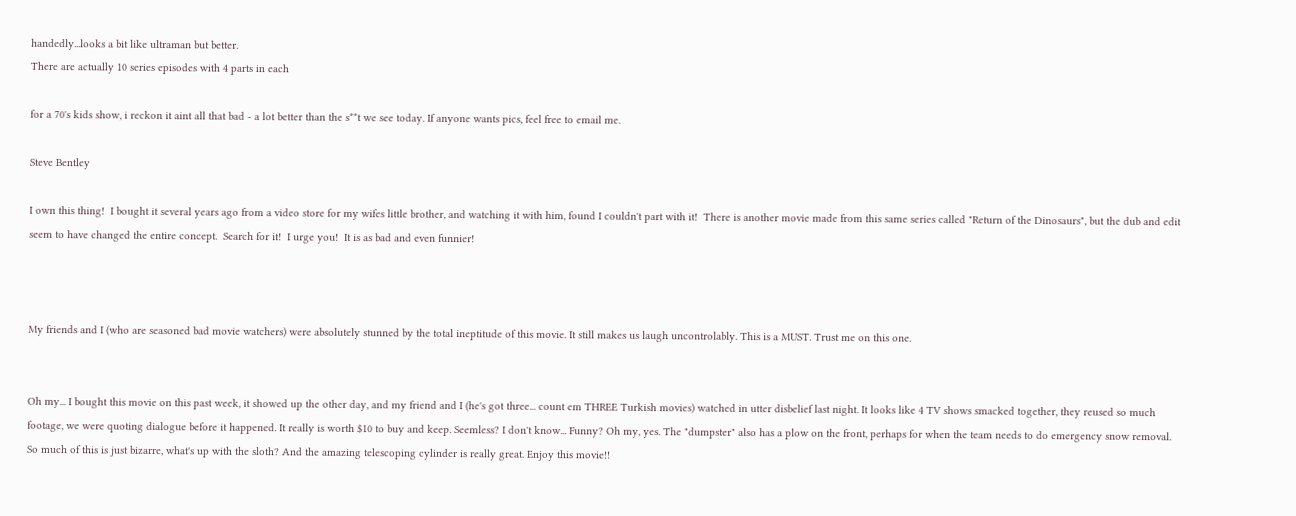handedly...looks a bit like ultraman but better.
There are actually 10 series episodes with 4 parts in each

for a 70's kids show, i reckon it aint all that bad - a lot better than the s**t we see today. If anyone wants pics, feel free to email me.

Steve Bentley

I own this thing!  I bought it several years ago from a video store for my wifes little brother, and watching it with him, found I couldn't part with it!  There is another movie made from this same series called "Return of the Dinosaurs", but the dub and edit seem to have changed the entire concept.  Search for it!  I urge you!  It is as bad and even funnier!



My friends and I (who are seasoned bad movie watchers) were absolutely stunned by the total ineptitude of this movie. It still makes us laugh uncontrolably. This is a MUST. Trust me on this one.


Oh my... I bought this movie on this past week, it showed up the other day, and my friend and I (he's got three... count em THREE Turkish movies) watched in utter disbelief last night. It looks like 4 TV shows smacked together, they reused so much footage, we were quoting dialogue before it happened. It really is worth $10 to buy and keep. Seemless? I don't know... Funny? Oh my, yes. The "dumpster" also has a plow on the front, perhaps for when the team needs to do emergency snow removal.
So much of this is just bizarre, what's up with the sloth? And the amazing telescoping cylinder is really great. Enjoy this movie!!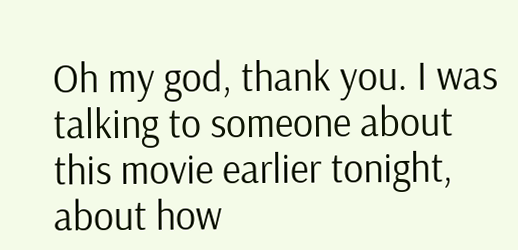Oh my god, thank you. I was talking to someone about this movie earlier tonight, about how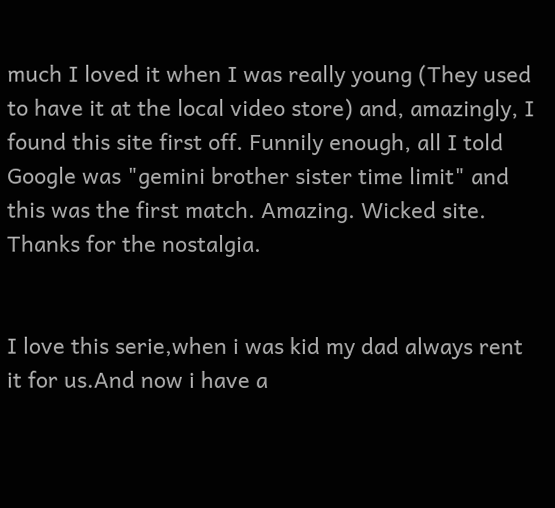much I loved it when I was really young (They used to have it at the local video store) and, amazingly, I found this site first off. Funnily enough, all I told Google was "gemini brother sister time limit" and this was the first match. Amazing. Wicked site. Thanks for the nostalgia.


I love this serie,when i was kid my dad always rent it for us.And now i have a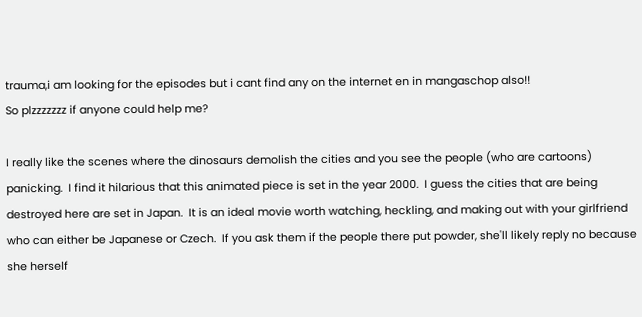trauma,i am looking for the episodes but i cant find any on the internet en in mangaschop also!!
So plzzzzzzz if anyone could help me?

I really like the scenes where the dinosaurs demolish the cities and you see the people (who are cartoons) panicking.  I find it hilarious that this animated piece is set in the year 2000.  I guess the cities that are being destroyed here are set in Japan.  It is an ideal movie worth watching, heckling, and making out with your girlfriend who can either be Japanese or Czech.  If you ask them if the people there put powder, she'll likely reply no because she herself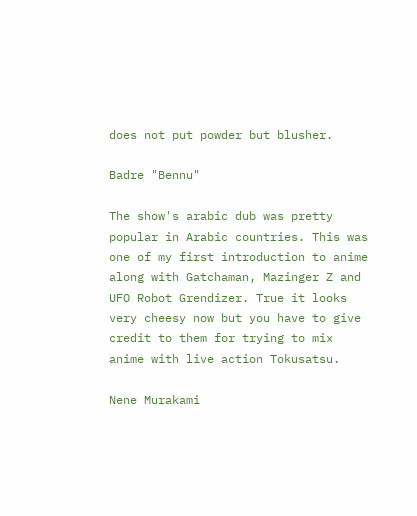does not put powder but blusher.

Badre "Bennu"

The show's arabic dub was pretty popular in Arabic countries. This was one of my first introduction to anime along with Gatchaman, Mazinger Z and UFO Robot Grendizer. True it looks very cheesy now but you have to give credit to them for trying to mix anime with live action Tokusatsu.

Nene Murakami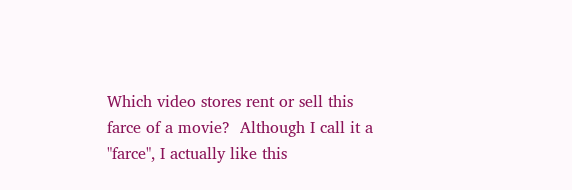Which video stores rent or sell this farce of a movie?  Although I call it a "farce", I actually like this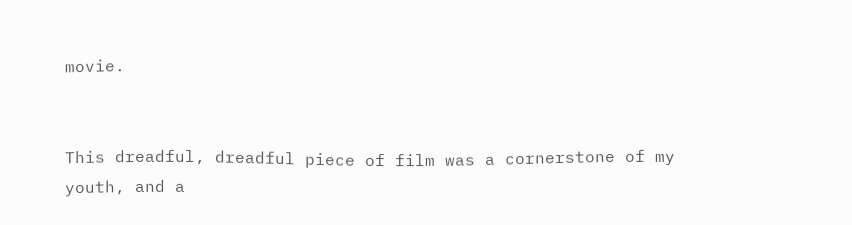movie.


This dreadful, dreadful piece of film was a cornerstone of my youth, and a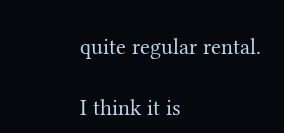quite regular rental.

I think it is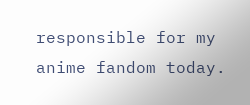responsible for my anime fandom today.